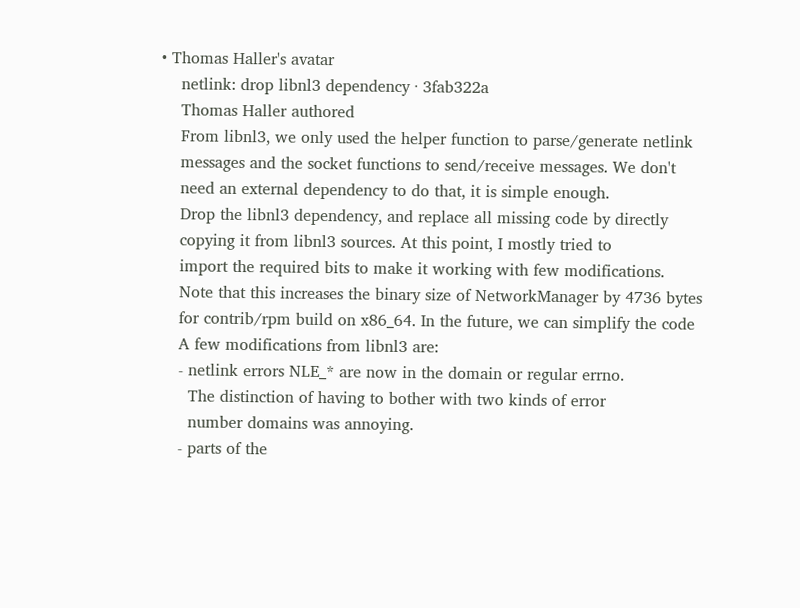• Thomas Haller's avatar
    netlink: drop libnl3 dependency · 3fab322a
    Thomas Haller authored
    From libnl3, we only used the helper function to parse/generate netlink
    messages and the socket functions to send/receive messages. We don't
    need an external dependency to do that, it is simple enough.
    Drop the libnl3 dependency, and replace all missing code by directly
    copying it from libnl3 sources. At this point, I mostly tried to
    import the required bits to make it working with few modifications.
    Note that this increases the binary size of NetworkManager by 4736 bytes
    for contrib/rpm build on x86_64. In the future, we can simplify the code
    A few modifications from libnl3 are:
    - netlink errors NLE_* are now in the domain or regular errno.
      The distinction of having to bother with two kinds of error
      number domains was annoying.
    - parts of the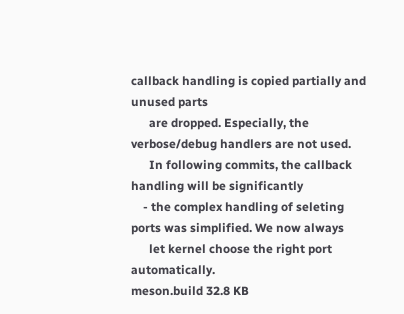callback handling is copied partially and unused parts
      are dropped. Especially, the verbose/debug handlers are not used.
      In following commits, the callback handling will be significantly
    - the complex handling of seleting ports was simplified. We now always
      let kernel choose the right port automatically.
meson.build 32.8 KB